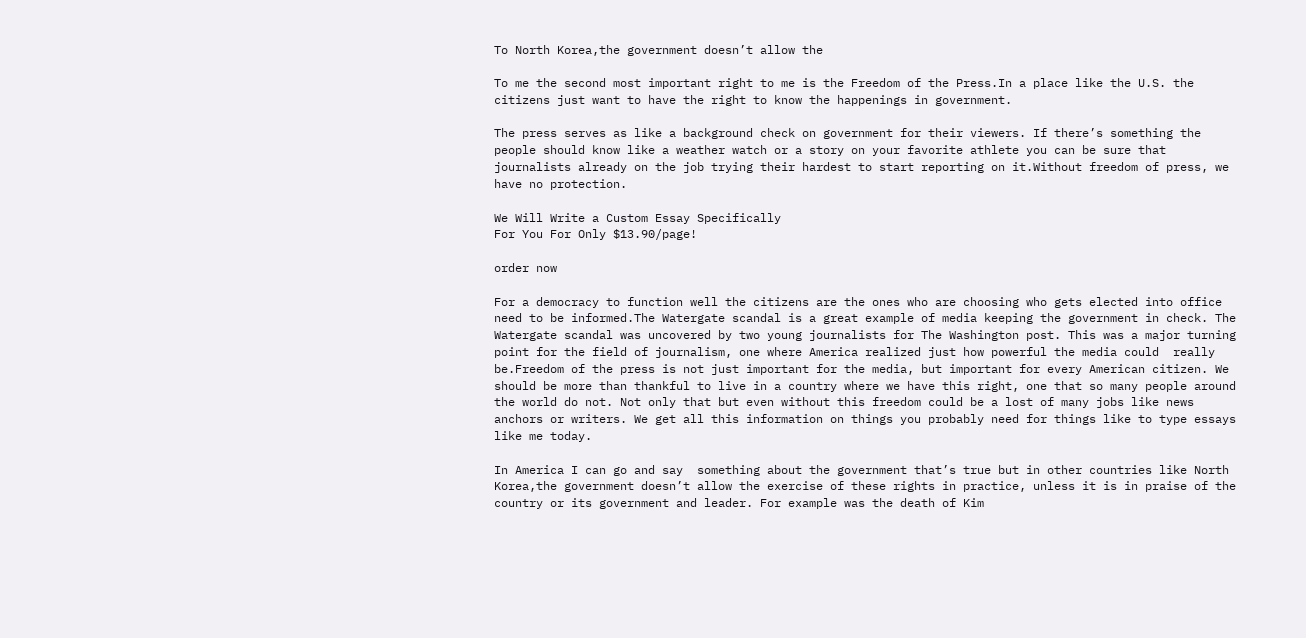To North Korea,the government doesn’t allow the

To me the second most important right to me is the Freedom of the Press.In a place like the U.S. the citizens just want to have the right to know the happenings in government.

The press serves as like a background check on government for their viewers. If there’s something the people should know like a weather watch or a story on your favorite athlete you can be sure that journalists already on the job trying their hardest to start reporting on it.Without freedom of press, we have no protection.

We Will Write a Custom Essay Specifically
For You For Only $13.90/page!

order now

For a democracy to function well the citizens are the ones who are choosing who gets elected into office need to be informed.The Watergate scandal is a great example of media keeping the government in check. The Watergate scandal was uncovered by two young journalists for The Washington post. This was a major turning point for the field of journalism, one where America realized just how powerful the media could  really be.Freedom of the press is not just important for the media, but important for every American citizen. We should be more than thankful to live in a country where we have this right, one that so many people around the world do not. Not only that but even without this freedom could be a lost of many jobs like news anchors or writers. We get all this information on things you probably need for things like to type essays like me today.

In America I can go and say  something about the government that’s true but in other countries like North Korea,the government doesn’t allow the exercise of these rights in practice, unless it is in praise of the country or its government and leader. For example was the death of Kim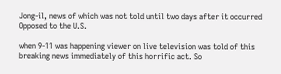Jong-il, news of which was not told until two days after it occurred Opposed to the U.S.

when 9-11 was happening viewer on live television was told of this breaking news immediately of this horrific act. So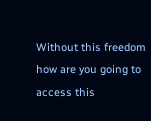Without this freedom how are you going to access this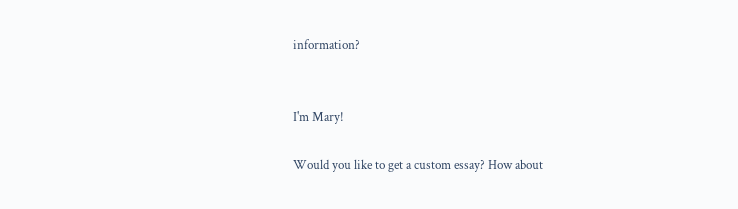information?


I'm Mary!

Would you like to get a custom essay? How about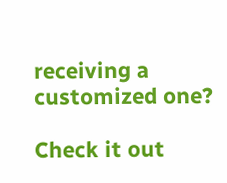receiving a customized one?

Check it out